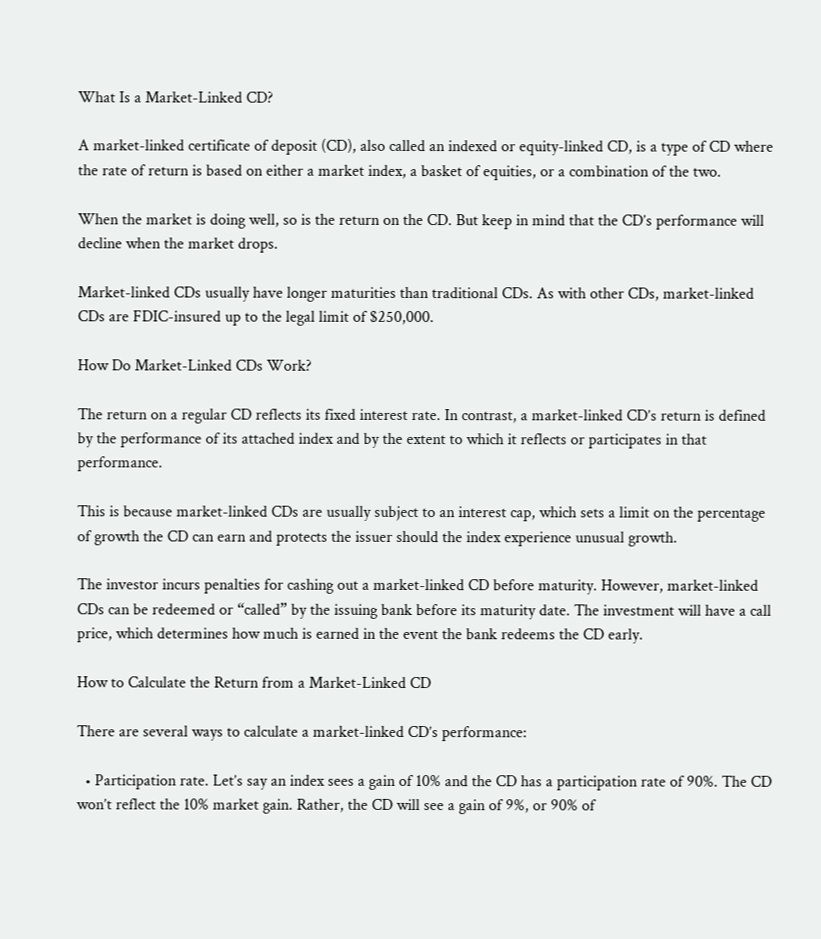What Is a Market-Linked CD?

A market-linked certificate of deposit (CD), also called an indexed or equity-linked CD, is a type of CD where the rate of return is based on either a market index, a basket of equities, or a combination of the two.

When the market is doing well, so is the return on the CD. But keep in mind that the CD’s performance will decline when the market drops.

Market-linked CDs usually have longer maturities than traditional CDs. As with other CDs, market-linked CDs are FDIC-insured up to the legal limit of $250,000.

How Do Market-Linked CDs Work?

The return on a regular CD reflects its fixed interest rate. In contrast, a market-linked CD’s return is defined by the performance of its attached index and by the extent to which it reflects or participates in that performance.

This is because market-linked CDs are usually subject to an interest cap, which sets a limit on the percentage of growth the CD can earn and protects the issuer should the index experience unusual growth.

The investor incurs penalties for cashing out a market-linked CD before maturity. However, market-linked CDs can be redeemed or “called” by the issuing bank before its maturity date. The investment will have a call price, which determines how much is earned in the event the bank redeems the CD early.

How to Calculate the Return from a Market-Linked CD

There are several ways to calculate a market-linked CD’s performance:

  • Participation rate. Let’s say an index sees a gain of 10% and the CD has a participation rate of 90%. The CD won’t reflect the 10% market gain. Rather, the CD will see a gain of 9%, or 90% of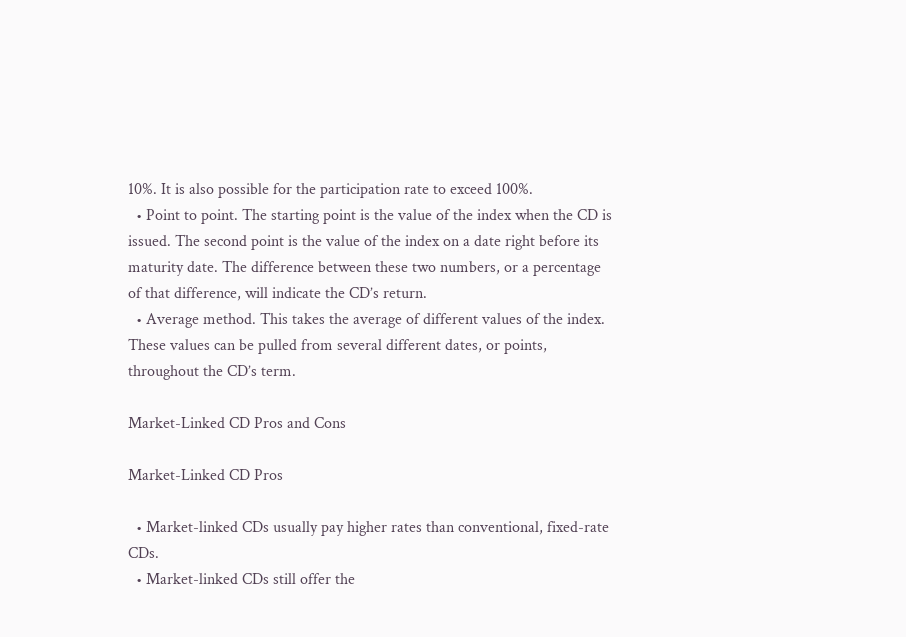10%. It is also possible for the participation rate to exceed 100%.
  • Point to point. The starting point is the value of the index when the CD is issued. The second point is the value of the index on a date right before its maturity date. The difference between these two numbers, or a percentage of that difference, will indicate the CD’s return.
  • Average method. This takes the average of different values of the index. These values can be pulled from several different dates, or points, throughout the CD’s term.

Market-Linked CD Pros and Cons

Market-Linked CD Pros

  • Market-linked CDs usually pay higher rates than conventional, fixed-rate CDs.
  • Market-linked CDs still offer the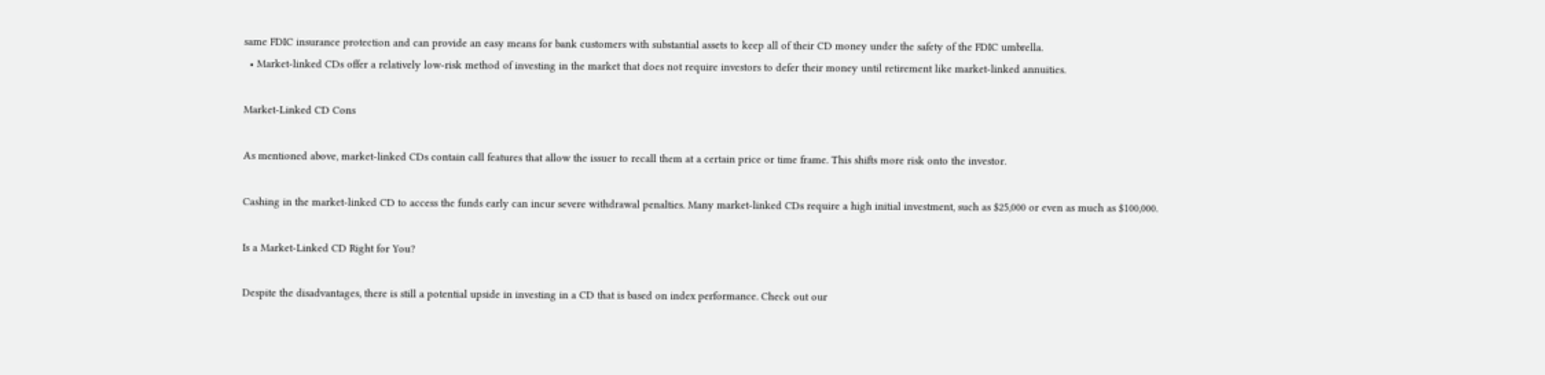same FDIC insurance protection and can provide an easy means for bank customers with substantial assets to keep all of their CD money under the safety of the FDIC umbrella.
  • Market-linked CDs offer a relatively low-risk method of investing in the market that does not require investors to defer their money until retirement like market-linked annuities.

Market-Linked CD Cons

As mentioned above, market-linked CDs contain call features that allow the issuer to recall them at a certain price or time frame. This shifts more risk onto the investor.

Cashing in the market-linked CD to access the funds early can incur severe withdrawal penalties. Many market-linked CDs require a high initial investment, such as $25,000 or even as much as $100,000.

Is a Market-Linked CD Right for You?

Despite the disadvantages, there is still a potential upside in investing in a CD that is based on index performance. Check out our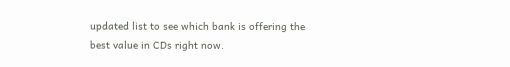updated list to see which bank is offering the best value in CDs right now.